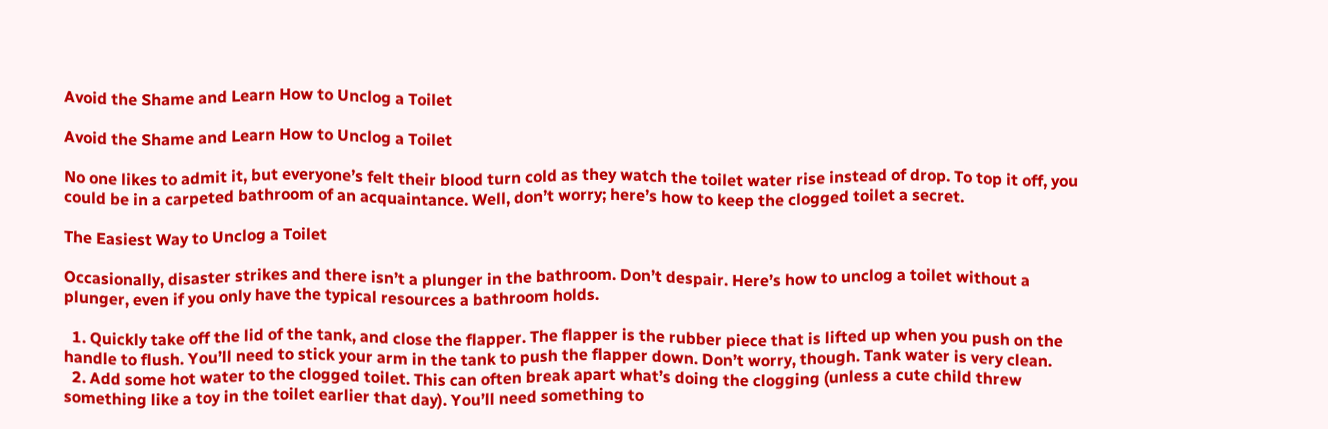Avoid the Shame and Learn How to Unclog a Toilet

Avoid the Shame and Learn How to Unclog a Toilet

No one likes to admit it, but everyone’s felt their blood turn cold as they watch the toilet water rise instead of drop. To top it off, you could be in a carpeted bathroom of an acquaintance. Well, don’t worry; here’s how to keep the clogged toilet a secret.

The Easiest Way to Unclog a Toilet

Occasionally, disaster strikes and there isn’t a plunger in the bathroom. Don’t despair. Here’s how to unclog a toilet without a plunger, even if you only have the typical resources a bathroom holds.

  1. Quickly take off the lid of the tank, and close the flapper. The flapper is the rubber piece that is lifted up when you push on the handle to flush. You’ll need to stick your arm in the tank to push the flapper down. Don’t worry, though. Tank water is very clean.
  2. Add some hot water to the clogged toilet. This can often break apart what’s doing the clogging (unless a cute child threw something like a toy in the toilet earlier that day). You’ll need something to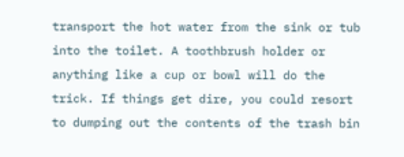transport the hot water from the sink or tub into the toilet. A toothbrush holder or anything like a cup or bowl will do the trick. If things get dire, you could resort to dumping out the contents of the trash bin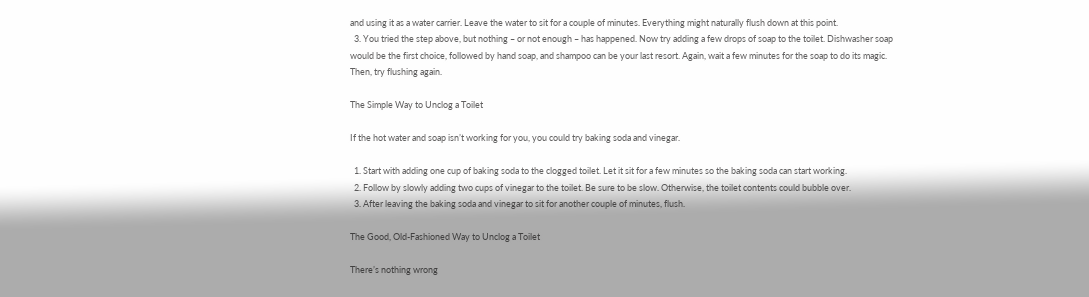and using it as a water carrier. Leave the water to sit for a couple of minutes. Everything might naturally flush down at this point.
  3. You tried the step above, but nothing – or not enough – has happened. Now try adding a few drops of soap to the toilet. Dishwasher soap would be the first choice, followed by hand soap, and shampoo can be your last resort. Again, wait a few minutes for the soap to do its magic. Then, try flushing again.

The Simple Way to Unclog a Toilet

If the hot water and soap isn’t working for you, you could try baking soda and vinegar.

  1. Start with adding one cup of baking soda to the clogged toilet. Let it sit for a few minutes so the baking soda can start working.
  2. Follow by slowly adding two cups of vinegar to the toilet. Be sure to be slow. Otherwise, the toilet contents could bubble over.
  3. After leaving the baking soda and vinegar to sit for another couple of minutes, flush.

The Good, Old-Fashioned Way to Unclog a Toilet

There’s nothing wrong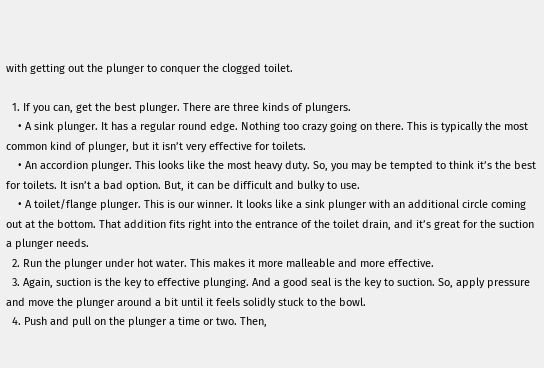with getting out the plunger to conquer the clogged toilet.

  1. If you can, get the best plunger. There are three kinds of plungers.
    • A sink plunger. It has a regular round edge. Nothing too crazy going on there. This is typically the most common kind of plunger, but it isn’t very effective for toilets.
    • An accordion plunger. This looks like the most heavy duty. So, you may be tempted to think it’s the best for toilets. It isn’t a bad option. But, it can be difficult and bulky to use.
    • A toilet/flange plunger. This is our winner. It looks like a sink plunger with an additional circle coming out at the bottom. That addition fits right into the entrance of the toilet drain, and it’s great for the suction a plunger needs.
  2. Run the plunger under hot water. This makes it more malleable and more effective.
  3. Again, suction is the key to effective plunging. And a good seal is the key to suction. So, apply pressure and move the plunger around a bit until it feels solidly stuck to the bowl.
  4. Push and pull on the plunger a time or two. Then,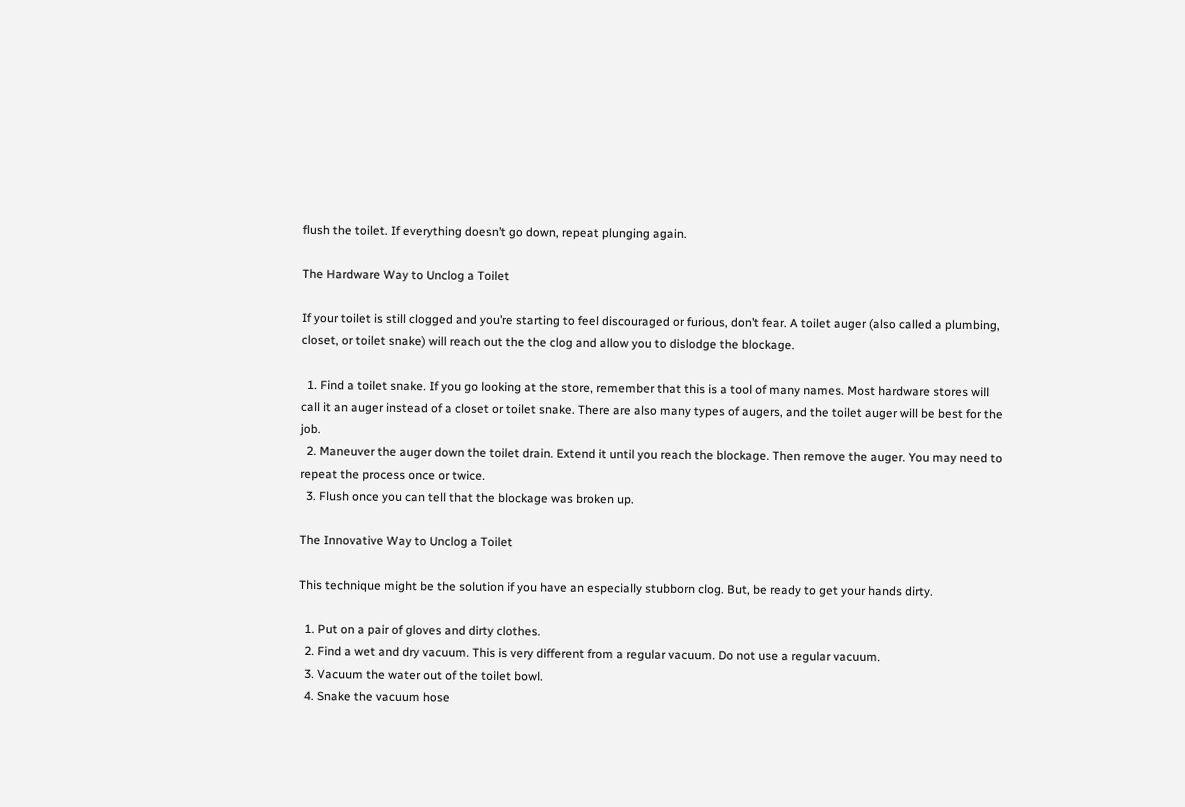flush the toilet. If everything doesn’t go down, repeat plunging again.

The Hardware Way to Unclog a Toilet

If your toilet is still clogged and you’re starting to feel discouraged or furious, don’t fear. A toilet auger (also called a plumbing, closet, or toilet snake) will reach out the the clog and allow you to dislodge the blockage.

  1. Find a toilet snake. If you go looking at the store, remember that this is a tool of many names. Most hardware stores will call it an auger instead of a closet or toilet snake. There are also many types of augers, and the toilet auger will be best for the job.
  2. Maneuver the auger down the toilet drain. Extend it until you reach the blockage. Then remove the auger. You may need to repeat the process once or twice.
  3. Flush once you can tell that the blockage was broken up.

The Innovative Way to Unclog a Toilet

This technique might be the solution if you have an especially stubborn clog. But, be ready to get your hands dirty.

  1. Put on a pair of gloves and dirty clothes.
  2. Find a wet and dry vacuum. This is very different from a regular vacuum. Do not use a regular vacuum.
  3. Vacuum the water out of the toilet bowl.
  4. Snake the vacuum hose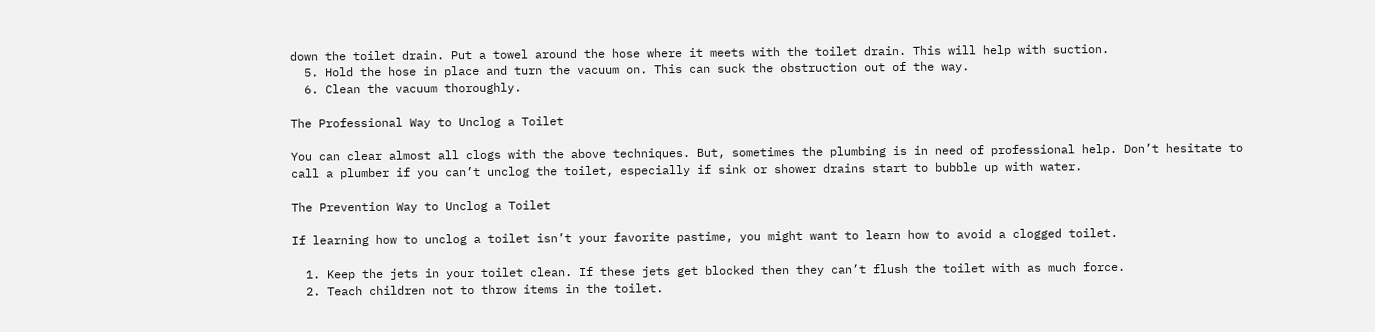down the toilet drain. Put a towel around the hose where it meets with the toilet drain. This will help with suction.
  5. Hold the hose in place and turn the vacuum on. This can suck the obstruction out of the way.
  6. Clean the vacuum thoroughly.

The Professional Way to Unclog a Toilet

You can clear almost all clogs with the above techniques. But, sometimes the plumbing is in need of professional help. Don’t hesitate to call a plumber if you can’t unclog the toilet, especially if sink or shower drains start to bubble up with water.

The Prevention Way to Unclog a Toilet

If learning how to unclog a toilet isn’t your favorite pastime, you might want to learn how to avoid a clogged toilet.

  1. Keep the jets in your toilet clean. If these jets get blocked then they can’t flush the toilet with as much force.
  2. Teach children not to throw items in the toilet.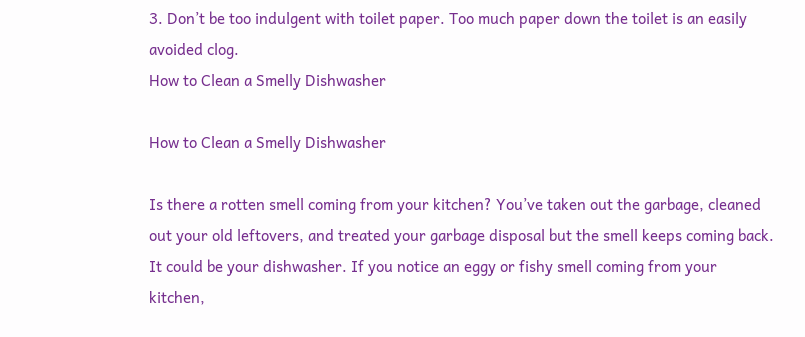3. Don’t be too indulgent with toilet paper. Too much paper down the toilet is an easily avoided clog.
How to Clean a Smelly Dishwasher

How to Clean a Smelly Dishwasher

Is there a rotten smell coming from your kitchen? You’ve taken out the garbage, cleaned out your old leftovers, and treated your garbage disposal but the smell keeps coming back. It could be your dishwasher. If you notice an eggy or fishy smell coming from your kitchen,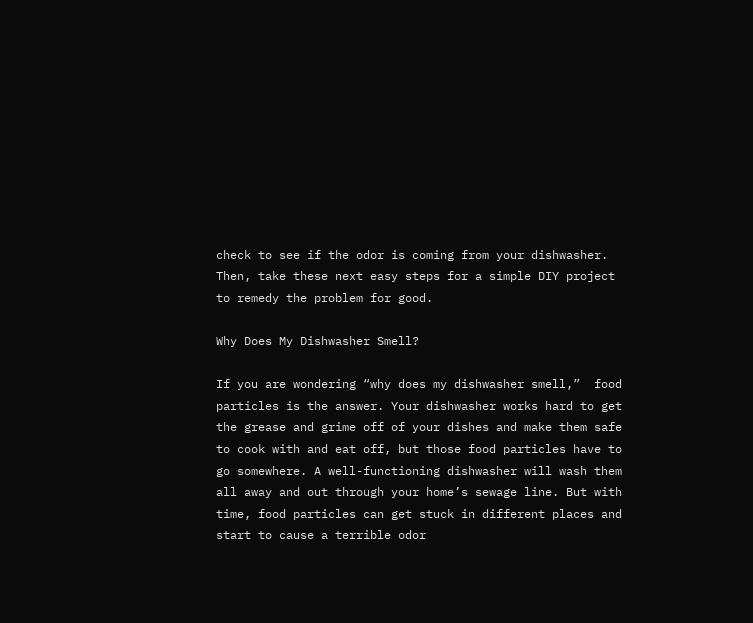check to see if the odor is coming from your dishwasher. Then, take these next easy steps for a simple DIY project to remedy the problem for good.

Why Does My Dishwasher Smell?

If you are wondering “why does my dishwasher smell,”  food particles is the answer. Your dishwasher works hard to get the grease and grime off of your dishes and make them safe to cook with and eat off, but those food particles have to go somewhere. A well-functioning dishwasher will wash them all away and out through your home’s sewage line. But with time, food particles can get stuck in different places and start to cause a terrible odor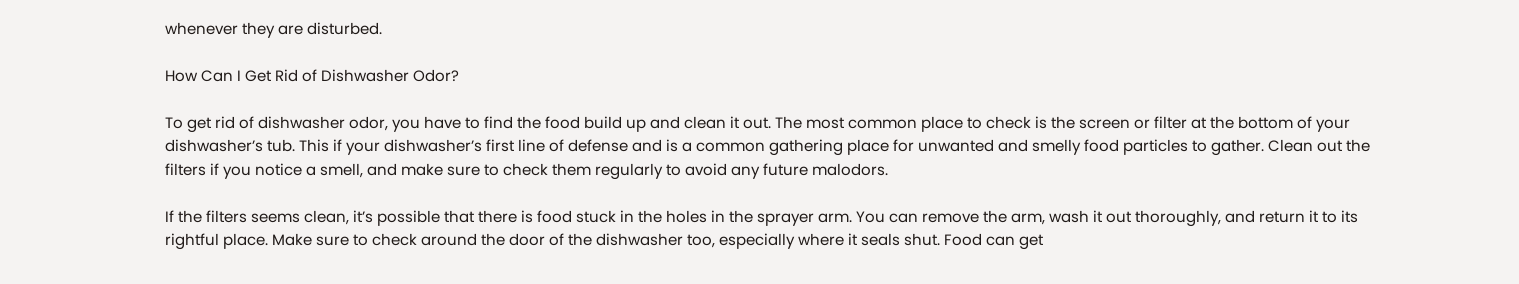whenever they are disturbed.

How Can I Get Rid of Dishwasher Odor?

To get rid of dishwasher odor, you have to find the food build up and clean it out. The most common place to check is the screen or filter at the bottom of your dishwasher’s tub. This if your dishwasher’s first line of defense and is a common gathering place for unwanted and smelly food particles to gather. Clean out the filters if you notice a smell, and make sure to check them regularly to avoid any future malodors.

If the filters seems clean, it’s possible that there is food stuck in the holes in the sprayer arm. You can remove the arm, wash it out thoroughly, and return it to its rightful place. Make sure to check around the door of the dishwasher too, especially where it seals shut. Food can get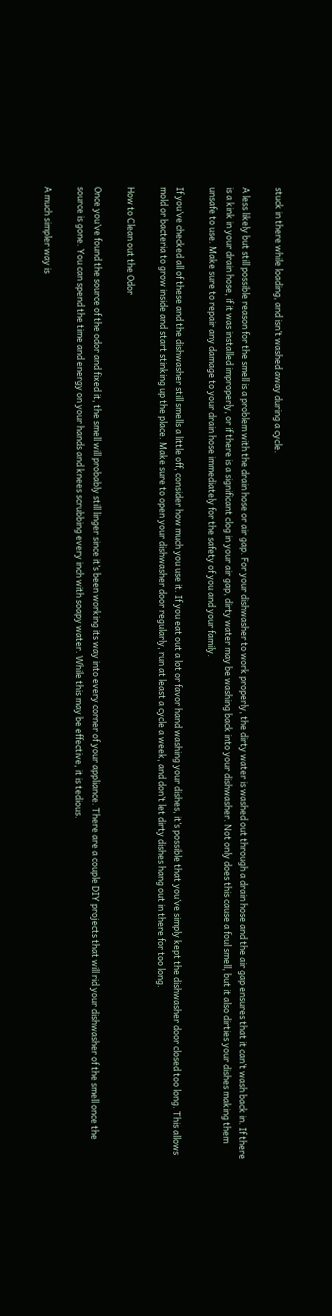stuck in there while loading, and isn’t washed away during a cycle.

A less likely but still possible reason for the smell is a problem with the drain hose or air gap. For your dishwasher to work properly, the dirty water is washed out through a drain hose and the air gap ensures that it can’t wash back in. If there is a kink in your drain hose, if it was installed improperly, or if there is a significant clog in your air gap, dirty water may be washing back into your dishwasher. Not only does this cause a foul smell, but it also dirties your dishes making them unsafe to use. Make sure to repair any damage to your drain hose immediately for the safety of you and your family.

If you’ve checked all of these and the dishwasher still smells a little off, consider how much you use it. If you eat out a lot or favor hand washing your dishes, it’s possible that you’ve simply kept the dishwasher door closed too long. This allows mold or bacteria to grow inside and start stinking up the place. Make sure to open your dishwasher door regularly, run at least a cycle a week, and don’t let dirty dishes hang out in there for too long.

How to Clean out the Odor

Once you’ve found the source of the odor and fixed it, the smell will probably still linger since it’s been working its way into every corner of your appliance. There are a couple DIY projects that will rid your dishwasher of the smell once the source is gone. You can spend the time and energy on your hands and knees scrubbing every inch with soapy water. While this may be effective, it is tedious.

A much simpler way is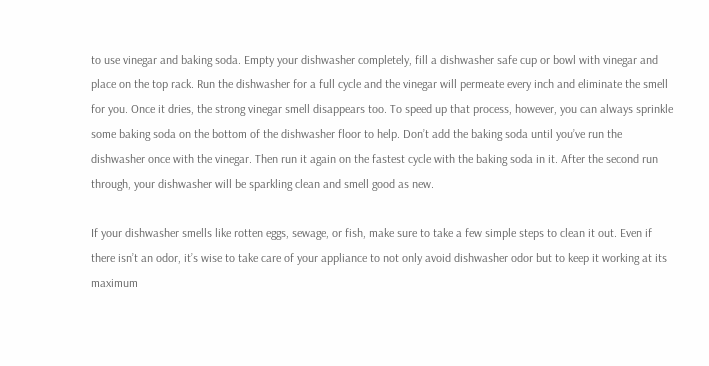to use vinegar and baking soda. Empty your dishwasher completely, fill a dishwasher safe cup or bowl with vinegar and place on the top rack. Run the dishwasher for a full cycle and the vinegar will permeate every inch and eliminate the smell for you. Once it dries, the strong vinegar smell disappears too. To speed up that process, however, you can always sprinkle some baking soda on the bottom of the dishwasher floor to help. Don’t add the baking soda until you’ve run the dishwasher once with the vinegar. Then run it again on the fastest cycle with the baking soda in it. After the second run through, your dishwasher will be sparkling clean and smell good as new.

If your dishwasher smells like rotten eggs, sewage, or fish, make sure to take a few simple steps to clean it out. Even if there isn’t an odor, it’s wise to take care of your appliance to not only avoid dishwasher odor but to keep it working at its maximum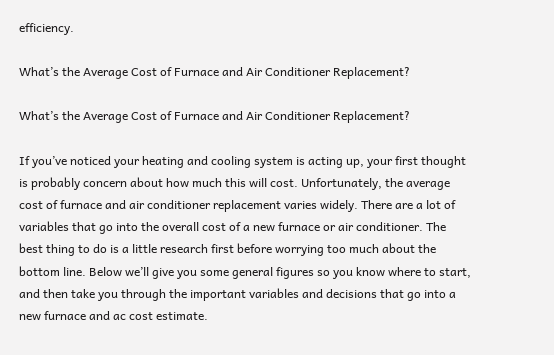efficiency.

What’s the Average Cost of Furnace and Air Conditioner Replacement?

What’s the Average Cost of Furnace and Air Conditioner Replacement?

If you’ve noticed your heating and cooling system is acting up, your first thought is probably concern about how much this will cost. Unfortunately, the average cost of furnace and air conditioner replacement varies widely. There are a lot of variables that go into the overall cost of a new furnace or air conditioner. The best thing to do is a little research first before worrying too much about the bottom line. Below we’ll give you some general figures so you know where to start, and then take you through the important variables and decisions that go into a new furnace and ac cost estimate.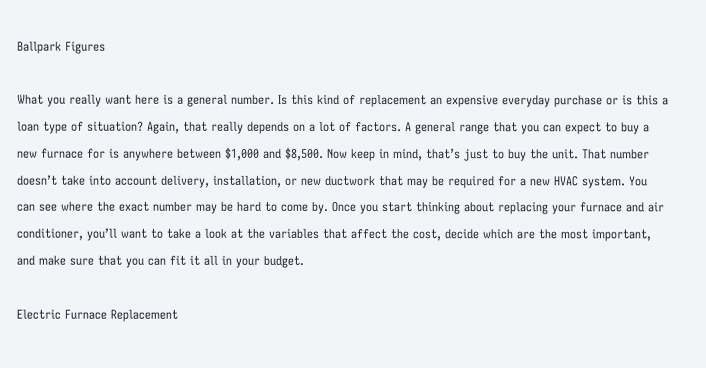Ballpark Figures

What you really want here is a general number. Is this kind of replacement an expensive everyday purchase or is this a loan type of situation? Again, that really depends on a lot of factors. A general range that you can expect to buy a new furnace for is anywhere between $1,000 and $8,500. Now keep in mind, that’s just to buy the unit. That number doesn’t take into account delivery, installation, or new ductwork that may be required for a new HVAC system. You can see where the exact number may be hard to come by. Once you start thinking about replacing your furnace and air conditioner, you’ll want to take a look at the variables that affect the cost, decide which are the most important, and make sure that you can fit it all in your budget.

Electric Furnace Replacement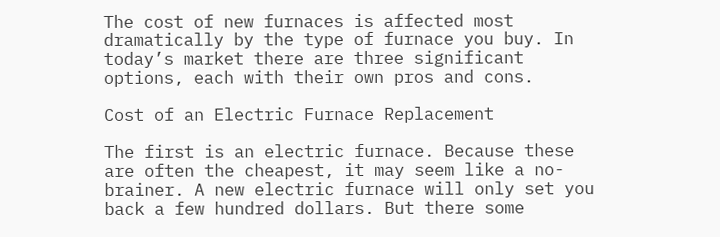The cost of new furnaces is affected most dramatically by the type of furnace you buy. In today’s market there are three significant options, each with their own pros and cons.

Cost of an Electric Furnace Replacement

The first is an electric furnace. Because these are often the cheapest, it may seem like a no-brainer. A new electric furnace will only set you back a few hundred dollars. But there some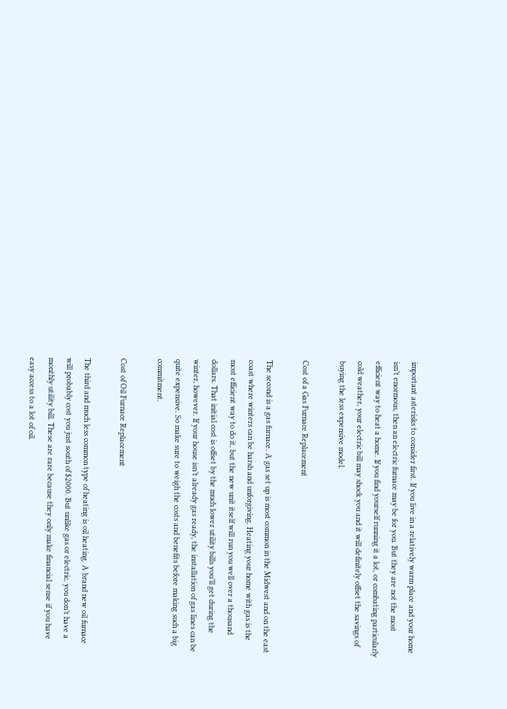important asterisks to consider first. If you live in a relatively warm place and your home isn’t enormous, then an electric furnace may be for you. But they are not the most efficient way to heat a home. If you find yourself running it a lot, or combating particularly cold weather, your electric bill may shock you and it will definitely offset the savings of buying the less expensive model.

Cost of a Gas Furnace Replacement

The second is a gas furnace. A gas set up is most common in the Midwest and on the east coast where winters can be harsh and unforgiving. Heating your home with gas is the most efficient way to do it, but the new unit itself will run you well over a thousand dollars. That initial cost is offset by the much lower utility bills you’ll get during the winter, however. If your house isn’t already gas ready, the installation of gas lines can be quite expensive. So make sure to weigh the costs and benefits before making such a big commitment.

Cost of Oil Furnace Replacement

The third and much less common type of heating is oil heating. A brand new oil furnace will probably cost you just south of $2000. But unlike gas or electric, you don’t have a monthly utility bill. These are rare because they only make financial sense if you have easy access to a lot of oil.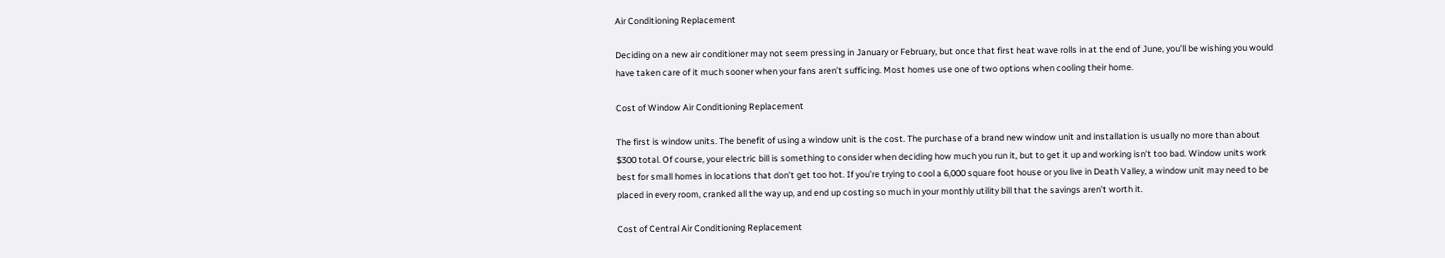Air Conditioning Replacement

Deciding on a new air conditioner may not seem pressing in January or February, but once that first heat wave rolls in at the end of June, you’ll be wishing you would have taken care of it much sooner when your fans aren’t sufficing. Most homes use one of two options when cooling their home.

Cost of Window Air Conditioning Replacement

The first is window units. The benefit of using a window unit is the cost. The purchase of a brand new window unit and installation is usually no more than about $300 total. Of course, your electric bill is something to consider when deciding how much you run it, but to get it up and working isn’t too bad. Window units work best for small homes in locations that don’t get too hot. If you’re trying to cool a 6,000 square foot house or you live in Death Valley, a window unit may need to be placed in every room, cranked all the way up, and end up costing so much in your monthly utility bill that the savings aren’t worth it.

Cost of Central Air Conditioning Replacement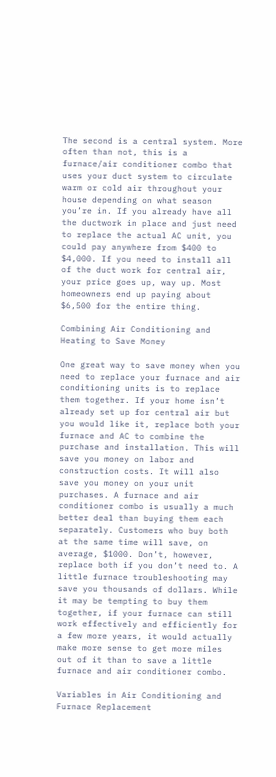The second is a central system. More often than not, this is a furnace/air conditioner combo that uses your duct system to circulate warm or cold air throughout your house depending on what season you’re in. If you already have all the ductwork in place and just need to replace the actual AC unit, you could pay anywhere from $400 to $4,000. If you need to install all of the duct work for central air, your price goes up, way up. Most homeowners end up paying about $6,500 for the entire thing.

Combining Air Conditioning and Heating to Save Money

One great way to save money when you need to replace your furnace and air conditioning units is to replace them together. If your home isn’t already set up for central air but you would like it, replace both your furnace and AC to combine the purchase and installation. This will save you money on labor and construction costs. It will also save you money on your unit purchases. A furnace and air conditioner combo is usually a much better deal than buying them each separately. Customers who buy both at the same time will save, on average, $1000. Don’t, however, replace both if you don’t need to. A little furnace troubleshooting may save you thousands of dollars. While it may be tempting to buy them together, if your furnace can still work effectively and efficiently for a few more years, it would actually make more sense to get more miles out of it than to save a little furnace and air conditioner combo.

Variables in Air Conditioning and Furnace Replacement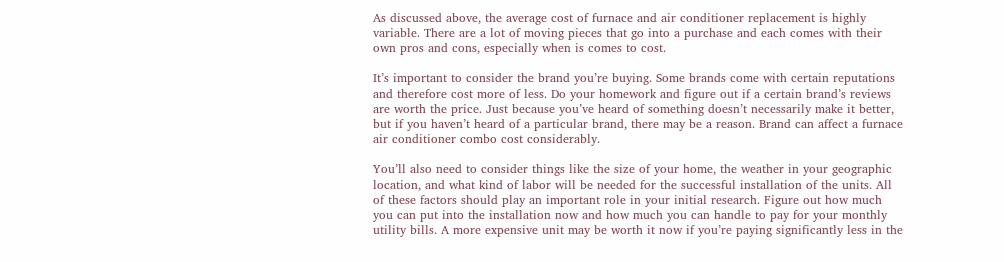As discussed above, the average cost of furnace and air conditioner replacement is highly variable. There are a lot of moving pieces that go into a purchase and each comes with their own pros and cons, especially when is comes to cost.

It’s important to consider the brand you’re buying. Some brands come with certain reputations and therefore cost more of less. Do your homework and figure out if a certain brand’s reviews are worth the price. Just because you’ve heard of something doesn’t necessarily make it better, but if you haven’t heard of a particular brand, there may be a reason. Brand can affect a furnace air conditioner combo cost considerably.

You’ll also need to consider things like the size of your home, the weather in your geographic location, and what kind of labor will be needed for the successful installation of the units. All of these factors should play an important role in your initial research. Figure out how much you can put into the installation now and how much you can handle to pay for your monthly utility bills. A more expensive unit may be worth it now if you’re paying significantly less in the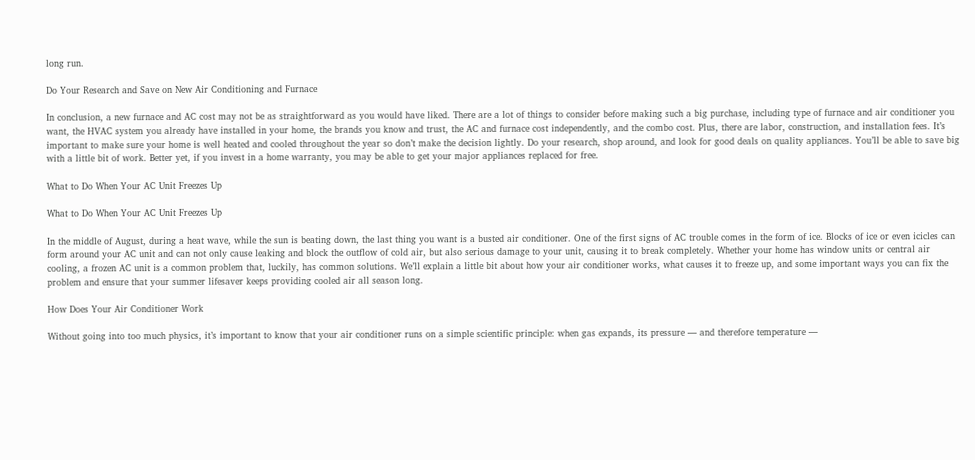long run.

Do Your Research and Save on New Air Conditioning and Furnace

In conclusion, a new furnace and AC cost may not be as straightforward as you would have liked. There are a lot of things to consider before making such a big purchase, including type of furnace and air conditioner you want, the HVAC system you already have installed in your home, the brands you know and trust, the AC and furnace cost independently, and the combo cost. Plus, there are labor, construction, and installation fees. It’s important to make sure your home is well heated and cooled throughout the year so don’t make the decision lightly. Do your research, shop around, and look for good deals on quality appliances. You’ll be able to save big with a little bit of work. Better yet, if you invest in a home warranty, you may be able to get your major appliances replaced for free.

What to Do When Your AC Unit Freezes Up

What to Do When Your AC Unit Freezes Up

In the middle of August, during a heat wave, while the sun is beating down, the last thing you want is a busted air conditioner. One of the first signs of AC trouble comes in the form of ice. Blocks of ice or even icicles can form around your AC unit and can not only cause leaking and block the outflow of cold air, but also serious damage to your unit, causing it to break completely. Whether your home has window units or central air cooling, a frozen AC unit is a common problem that, luckily, has common solutions. We’ll explain a little bit about how your air conditioner works, what causes it to freeze up, and some important ways you can fix the problem and ensure that your summer lifesaver keeps providing cooled air all season long.

How Does Your Air Conditioner Work

Without going into too much physics, it’s important to know that your air conditioner runs on a simple scientific principle: when gas expands, its pressure — and therefore temperature —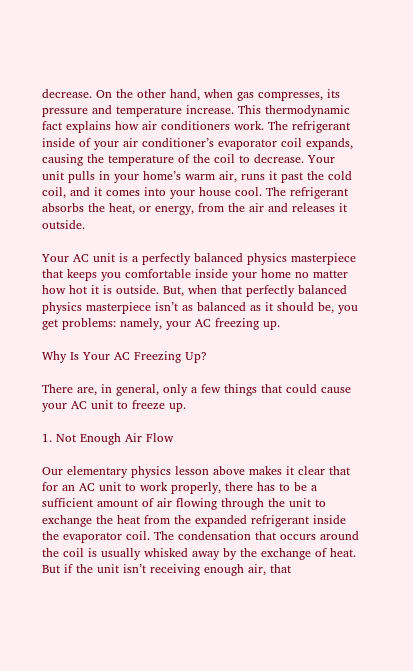decrease. On the other hand, when gas compresses, its pressure and temperature increase. This thermodynamic fact explains how air conditioners work. The refrigerant inside of your air conditioner’s evaporator coil expands, causing the temperature of the coil to decrease. Your unit pulls in your home’s warm air, runs it past the cold coil, and it comes into your house cool. The refrigerant absorbs the heat, or energy, from the air and releases it outside.

Your AC unit is a perfectly balanced physics masterpiece that keeps you comfortable inside your home no matter how hot it is outside. But, when that perfectly balanced physics masterpiece isn’t as balanced as it should be, you get problems: namely, your AC freezing up.

Why Is Your AC Freezing Up?

There are, in general, only a few things that could cause your AC unit to freeze up.

1. Not Enough Air Flow

Our elementary physics lesson above makes it clear that for an AC unit to work properly, there has to be a sufficient amount of air flowing through the unit to exchange the heat from the expanded refrigerant inside the evaporator coil. The condensation that occurs around the coil is usually whisked away by the exchange of heat. But if the unit isn’t receiving enough air, that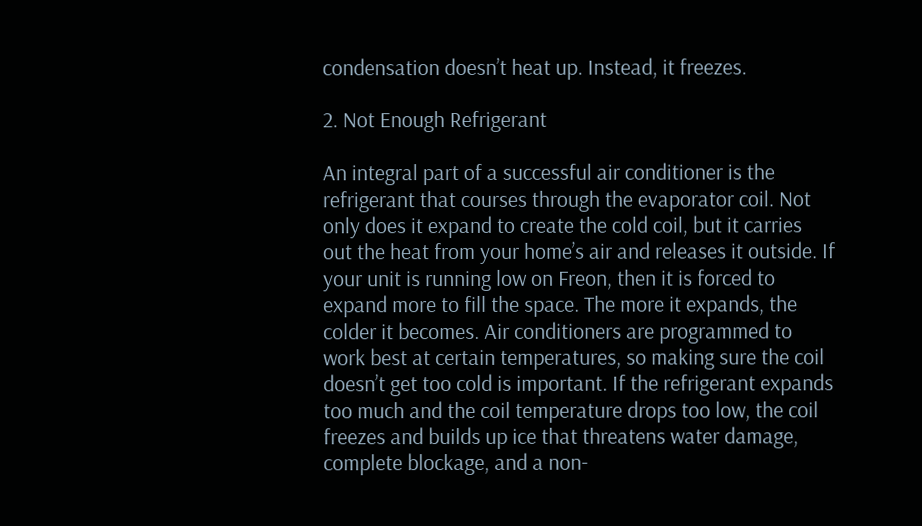condensation doesn’t heat up. Instead, it freezes.

2. Not Enough Refrigerant

An integral part of a successful air conditioner is the refrigerant that courses through the evaporator coil. Not only does it expand to create the cold coil, but it carries out the heat from your home’s air and releases it outside. If your unit is running low on Freon, then it is forced to expand more to fill the space. The more it expands, the colder it becomes. Air conditioners are programmed to work best at certain temperatures, so making sure the coil doesn’t get too cold is important. If the refrigerant expands too much and the coil temperature drops too low, the coil freezes and builds up ice that threatens water damage, complete blockage, and a non-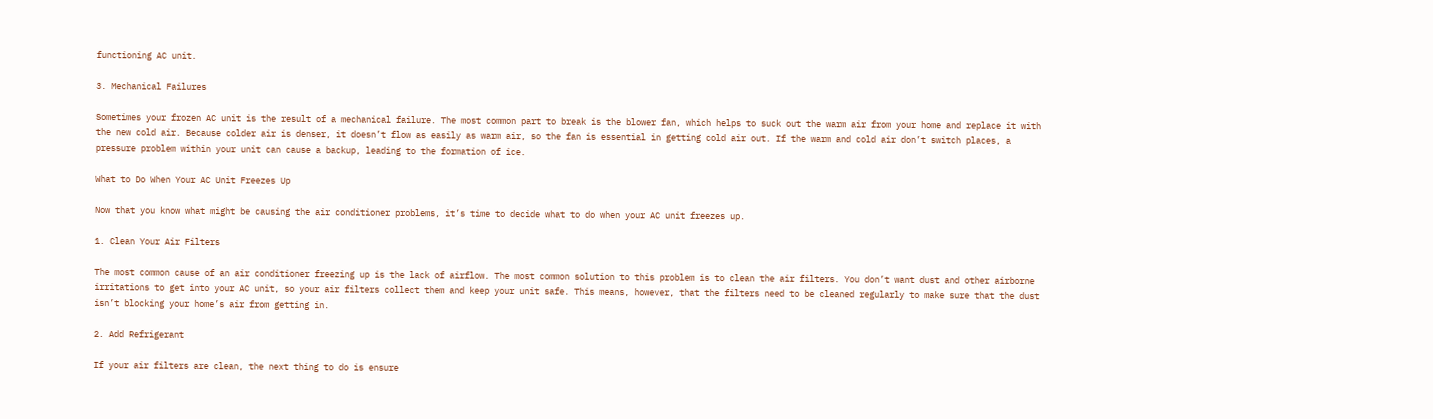functioning AC unit.

3. Mechanical Failures

Sometimes your frozen AC unit is the result of a mechanical failure. The most common part to break is the blower fan, which helps to suck out the warm air from your home and replace it with the new cold air. Because colder air is denser, it doesn’t flow as easily as warm air, so the fan is essential in getting cold air out. If the warm and cold air don’t switch places, a pressure problem within your unit can cause a backup, leading to the formation of ice.

What to Do When Your AC Unit Freezes Up

Now that you know what might be causing the air conditioner problems, it’s time to decide what to do when your AC unit freezes up.

1. Clean Your Air Filters

The most common cause of an air conditioner freezing up is the lack of airflow. The most common solution to this problem is to clean the air filters. You don’t want dust and other airborne irritations to get into your AC unit, so your air filters collect them and keep your unit safe. This means, however, that the filters need to be cleaned regularly to make sure that the dust isn’t blocking your home’s air from getting in.

2. Add Refrigerant

If your air filters are clean, the next thing to do is ensure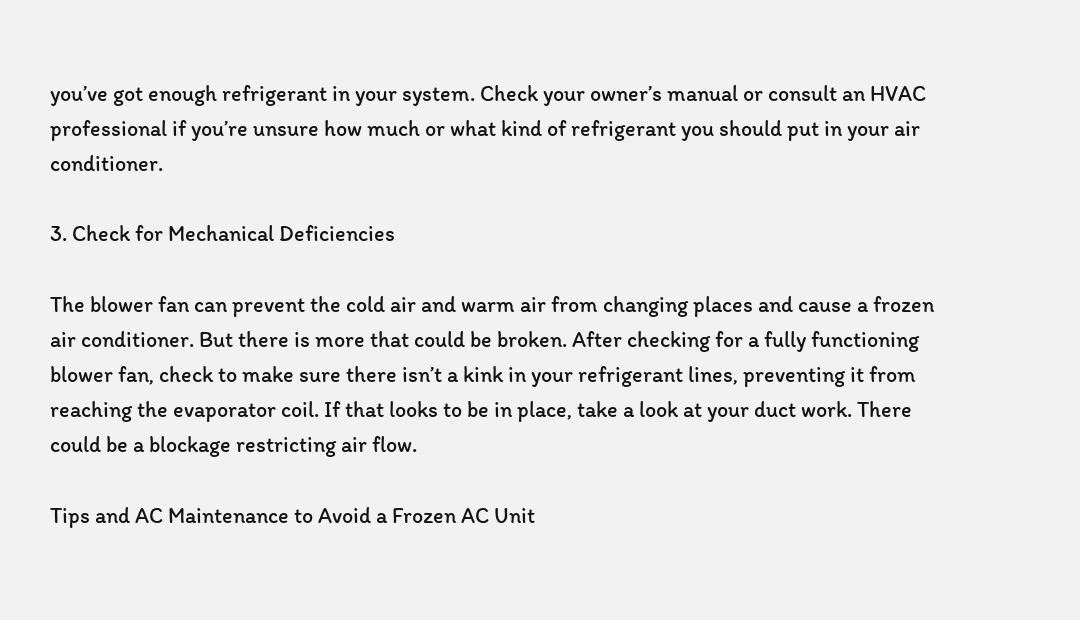you’ve got enough refrigerant in your system. Check your owner’s manual or consult an HVAC professional if you’re unsure how much or what kind of refrigerant you should put in your air conditioner.

3. Check for Mechanical Deficiencies

The blower fan can prevent the cold air and warm air from changing places and cause a frozen air conditioner. But there is more that could be broken. After checking for a fully functioning blower fan, check to make sure there isn’t a kink in your refrigerant lines, preventing it from reaching the evaporator coil. If that looks to be in place, take a look at your duct work. There could be a blockage restricting air flow.

Tips and AC Maintenance to Avoid a Frozen AC Unit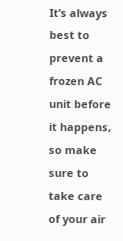It’s always best to prevent a frozen AC unit before it happens, so make sure to take care of your air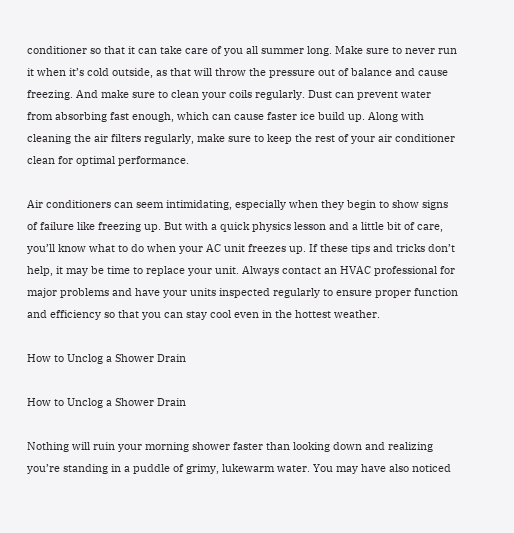conditioner so that it can take care of you all summer long. Make sure to never run it when it’s cold outside, as that will throw the pressure out of balance and cause freezing. And make sure to clean your coils regularly. Dust can prevent water from absorbing fast enough, which can cause faster ice build up. Along with cleaning the air filters regularly, make sure to keep the rest of your air conditioner clean for optimal performance.

Air conditioners can seem intimidating, especially when they begin to show signs of failure like freezing up. But with a quick physics lesson and a little bit of care, you’ll know what to do when your AC unit freezes up. If these tips and tricks don’t help, it may be time to replace your unit. Always contact an HVAC professional for major problems and have your units inspected regularly to ensure proper function and efficiency so that you can stay cool even in the hottest weather.

How to Unclog a Shower Drain

How to Unclog a Shower Drain

Nothing will ruin your morning shower faster than looking down and realizing you’re standing in a puddle of grimy, lukewarm water. You may have also noticed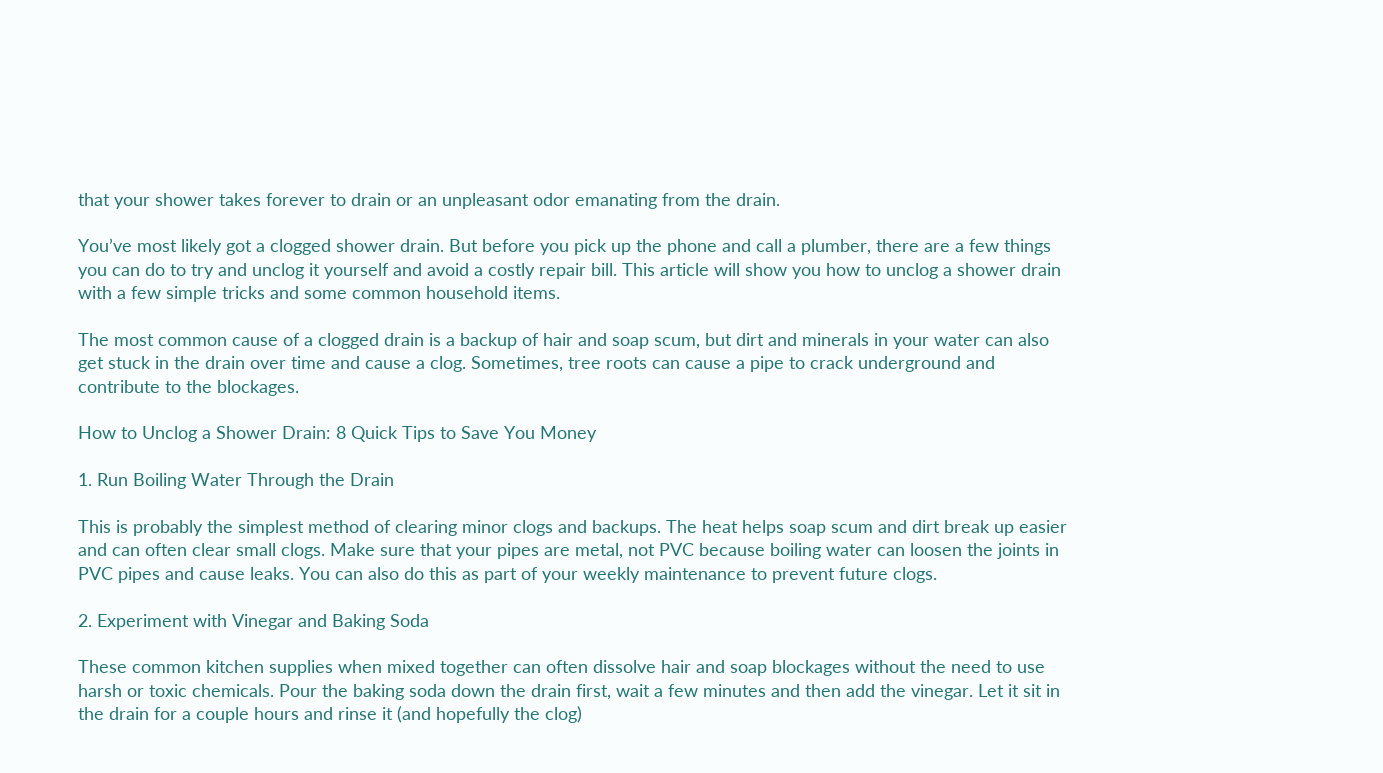that your shower takes forever to drain or an unpleasant odor emanating from the drain.

You’ve most likely got a clogged shower drain. But before you pick up the phone and call a plumber, there are a few things you can do to try and unclog it yourself and avoid a costly repair bill. This article will show you how to unclog a shower drain with a few simple tricks and some common household items.

The most common cause of a clogged drain is a backup of hair and soap scum, but dirt and minerals in your water can also get stuck in the drain over time and cause a clog. Sometimes, tree roots can cause a pipe to crack underground and contribute to the blockages.

How to Unclog a Shower Drain: 8 Quick Tips to Save You Money

1. Run Boiling Water Through the Drain

This is probably the simplest method of clearing minor clogs and backups. The heat helps soap scum and dirt break up easier and can often clear small clogs. Make sure that your pipes are metal, not PVC because boiling water can loosen the joints in PVC pipes and cause leaks. You can also do this as part of your weekly maintenance to prevent future clogs.

2. Experiment with Vinegar and Baking Soda

These common kitchen supplies when mixed together can often dissolve hair and soap blockages without the need to use harsh or toxic chemicals. Pour the baking soda down the drain first, wait a few minutes and then add the vinegar. Let it sit in the drain for a couple hours and rinse it (and hopefully the clog)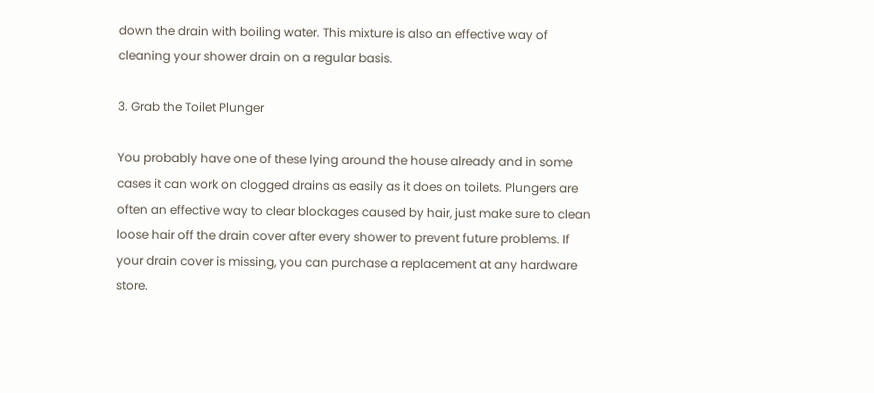down the drain with boiling water. This mixture is also an effective way of cleaning your shower drain on a regular basis.

3. Grab the Toilet Plunger

You probably have one of these lying around the house already and in some cases it can work on clogged drains as easily as it does on toilets. Plungers are often an effective way to clear blockages caused by hair, just make sure to clean loose hair off the drain cover after every shower to prevent future problems. If your drain cover is missing, you can purchase a replacement at any hardware store.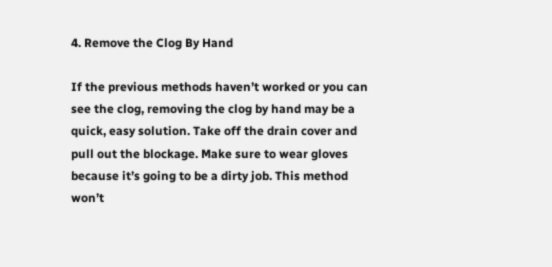4. Remove the Clog By Hand

If the previous methods haven’t worked or you can see the clog, removing the clog by hand may be a quick, easy solution. Take off the drain cover and pull out the blockage. Make sure to wear gloves because it’s going to be a dirty job. This method won’t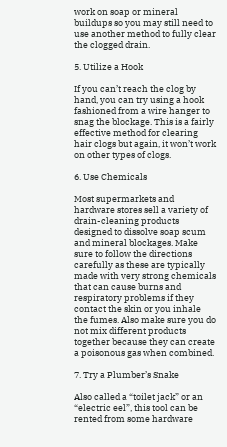work on soap or mineral buildups so you may still need to use another method to fully clear the clogged drain.

5. Utilize a Hook

If you can’t reach the clog by hand, you can try using a hook fashioned from a wire hanger to snag the blockage. This is a fairly effective method for clearing hair clogs but again, it won’t work on other types of clogs.

6. Use Chemicals

Most supermarkets and hardware stores sell a variety of drain-cleaning products designed to dissolve soap scum and mineral blockages. Make sure to follow the directions carefully as these are typically made with very strong chemicals that can cause burns and respiratory problems if they contact the skin or you inhale the fumes. Also make sure you do not mix different products together because they can create a poisonous gas when combined.

7. Try a Plumber’s Snake

Also called a “toilet jack” or an “electric eel”, this tool can be rented from some hardware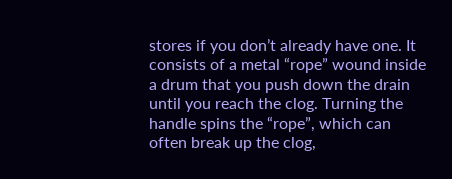stores if you don’t already have one. It consists of a metal “rope” wound inside a drum that you push down the drain until you reach the clog. Turning the handle spins the “rope”, which can often break up the clog,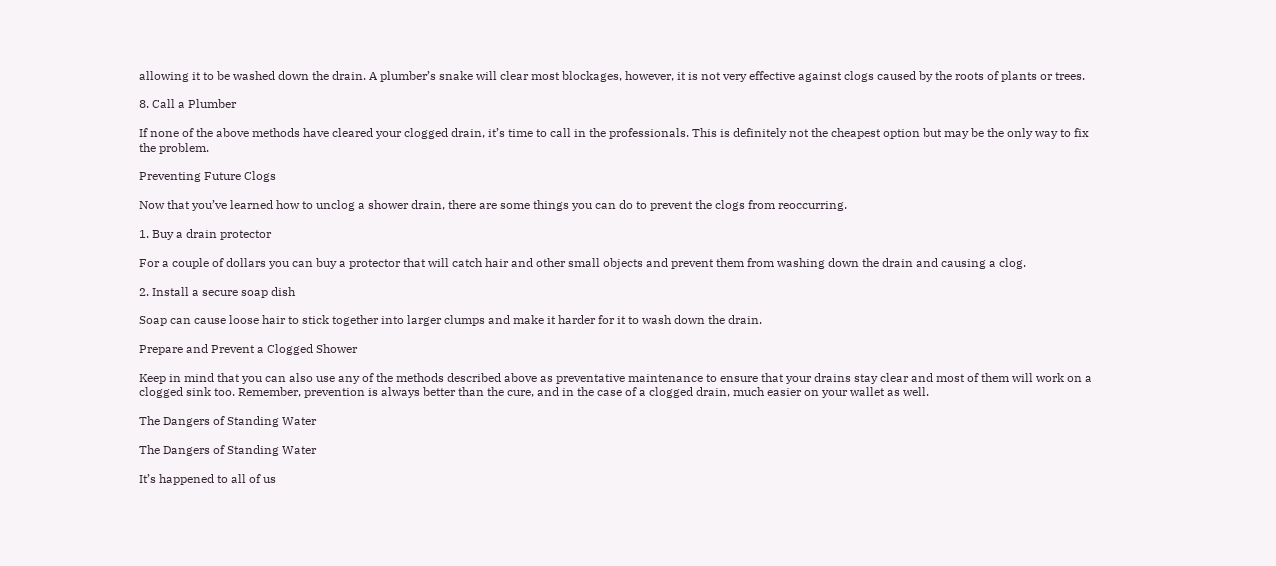allowing it to be washed down the drain. A plumber’s snake will clear most blockages, however, it is not very effective against clogs caused by the roots of plants or trees.

8. Call a Plumber

If none of the above methods have cleared your clogged drain, it’s time to call in the professionals. This is definitely not the cheapest option but may be the only way to fix the problem.

Preventing Future Clogs

Now that you’ve learned how to unclog a shower drain, there are some things you can do to prevent the clogs from reoccurring.

1. Buy a drain protector

For a couple of dollars you can buy a protector that will catch hair and other small objects and prevent them from washing down the drain and causing a clog.

2. Install a secure soap dish

Soap can cause loose hair to stick together into larger clumps and make it harder for it to wash down the drain.

Prepare and Prevent a Clogged Shower

Keep in mind that you can also use any of the methods described above as preventative maintenance to ensure that your drains stay clear and most of them will work on a clogged sink too. Remember, prevention is always better than the cure, and in the case of a clogged drain, much easier on your wallet as well.

The Dangers of Standing Water

The Dangers of Standing Water

It’s happened to all of us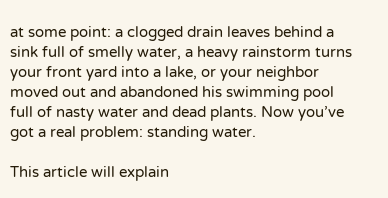at some point: a clogged drain leaves behind a sink full of smelly water, a heavy rainstorm turns your front yard into a lake, or your neighbor moved out and abandoned his swimming pool full of nasty water and dead plants. Now you’ve got a real problem: standing water.

This article will explain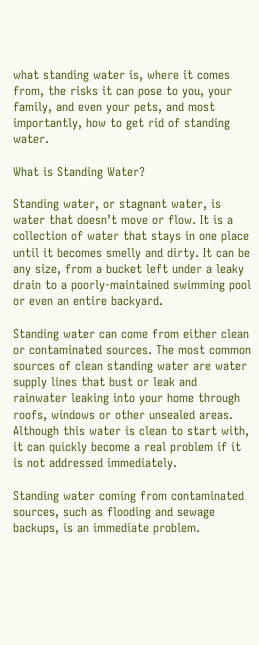what standing water is, where it comes from, the risks it can pose to you, your family, and even your pets, and most importantly, how to get rid of standing water.

What is Standing Water?

Standing water, or stagnant water, is water that doesn’t move or flow. It is a collection of water that stays in one place until it becomes smelly and dirty. It can be any size, from a bucket left under a leaky drain to a poorly-maintained swimming pool or even an entire backyard.

Standing water can come from either clean or contaminated sources. The most common sources of clean standing water are water supply lines that bust or leak and rainwater leaking into your home through roofs, windows or other unsealed areas. Although this water is clean to start with, it can quickly become a real problem if it is not addressed immediately.

Standing water coming from contaminated sources, such as flooding and sewage backups, is an immediate problem.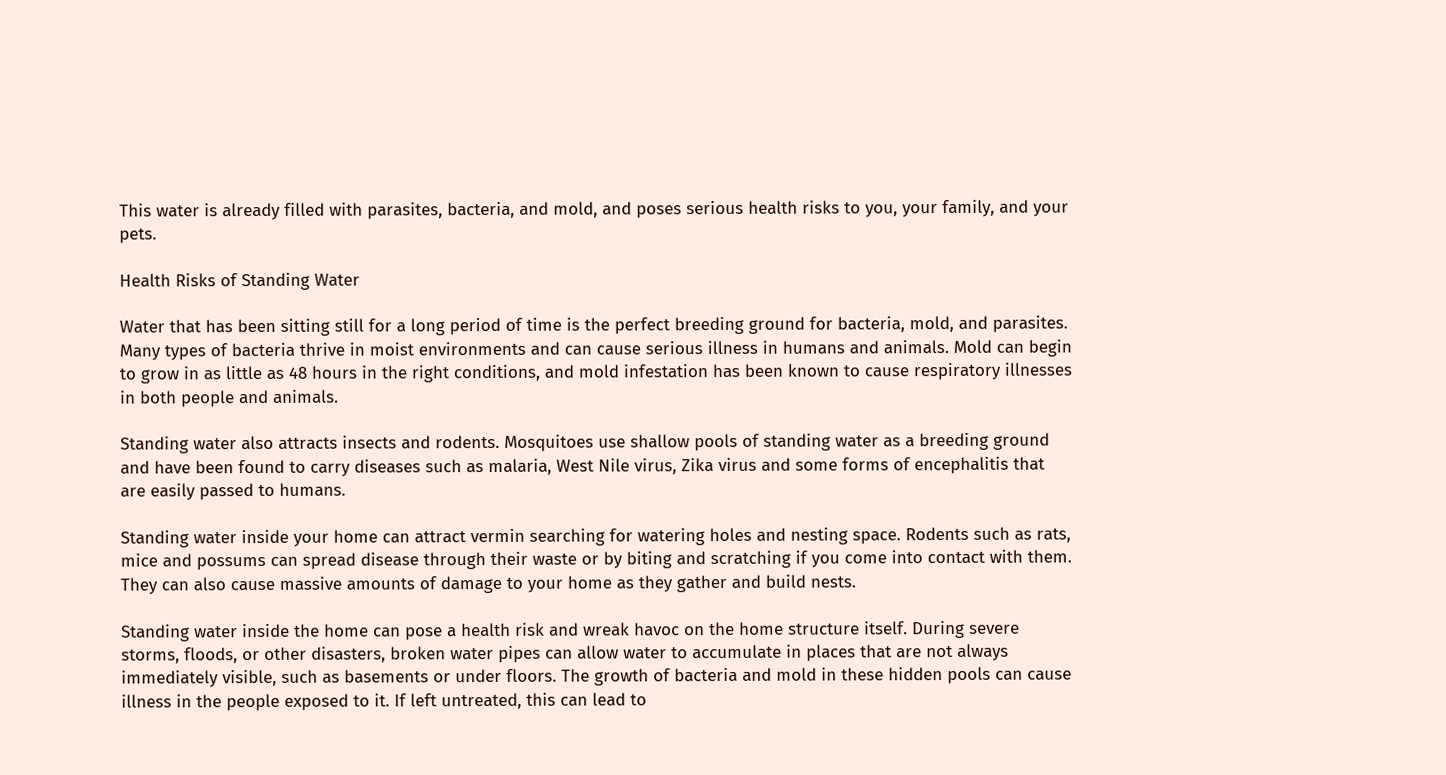This water is already filled with parasites, bacteria, and mold, and poses serious health risks to you, your family, and your pets.

Health Risks of Standing Water

Water that has been sitting still for a long period of time is the perfect breeding ground for bacteria, mold, and parasites. Many types of bacteria thrive in moist environments and can cause serious illness in humans and animals. Mold can begin to grow in as little as 48 hours in the right conditions, and mold infestation has been known to cause respiratory illnesses in both people and animals.

Standing water also attracts insects and rodents. Mosquitoes use shallow pools of standing water as a breeding ground and have been found to carry diseases such as malaria, West Nile virus, Zika virus and some forms of encephalitis that are easily passed to humans.

Standing water inside your home can attract vermin searching for watering holes and nesting space. Rodents such as rats, mice and possums can spread disease through their waste or by biting and scratching if you come into contact with them. They can also cause massive amounts of damage to your home as they gather and build nests.

Standing water inside the home can pose a health risk and wreak havoc on the home structure itself. During severe storms, floods, or other disasters, broken water pipes can allow water to accumulate in places that are not always immediately visible, such as basements or under floors. The growth of bacteria and mold in these hidden pools can cause illness in the people exposed to it. If left untreated, this can lead to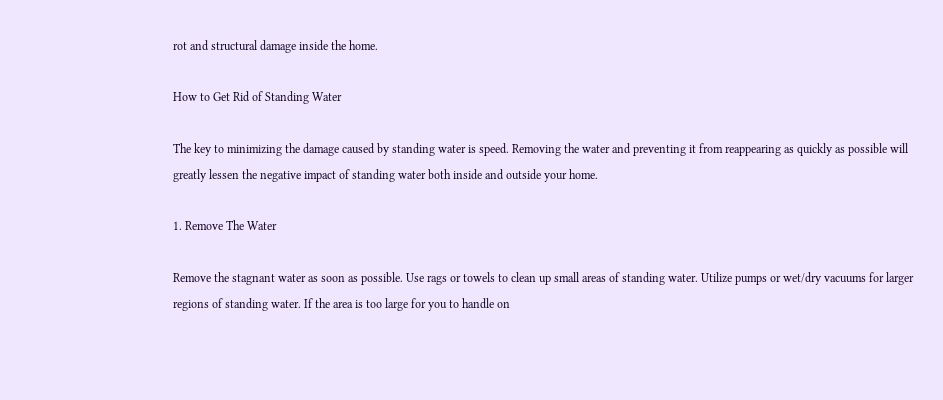rot and structural damage inside the home.

How to Get Rid of Standing Water

The key to minimizing the damage caused by standing water is speed. Removing the water and preventing it from reappearing as quickly as possible will greatly lessen the negative impact of standing water both inside and outside your home.

1. Remove The Water

Remove the stagnant water as soon as possible. Use rags or towels to clean up small areas of standing water. Utilize pumps or wet/dry vacuums for larger regions of standing water. If the area is too large for you to handle on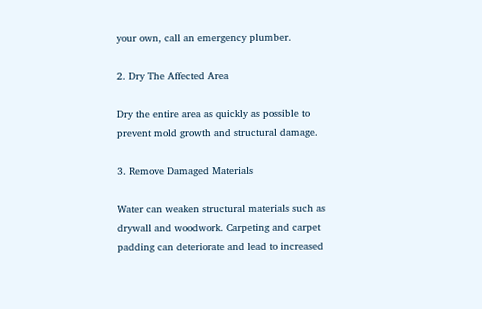your own, call an emergency plumber.

2. Dry The Affected Area

Dry the entire area as quickly as possible to prevent mold growth and structural damage.

3. Remove Damaged Materials

Water can weaken structural materials such as drywall and woodwork. Carpeting and carpet padding can deteriorate and lead to increased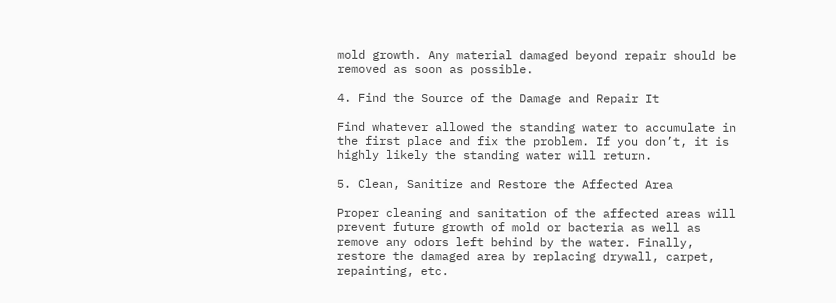mold growth. Any material damaged beyond repair should be removed as soon as possible.

4. Find the Source of the Damage and Repair It

Find whatever allowed the standing water to accumulate in the first place and fix the problem. If you don’t, it is highly likely the standing water will return.

5. Clean, Sanitize and Restore the Affected Area

Proper cleaning and sanitation of the affected areas will prevent future growth of mold or bacteria as well as remove any odors left behind by the water. Finally, restore the damaged area by replacing drywall, carpet, repainting, etc.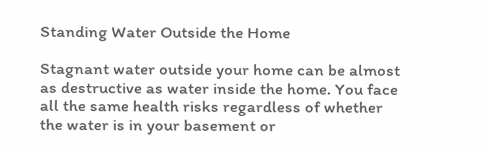Standing Water Outside the Home

Stagnant water outside your home can be almost as destructive as water inside the home. You face all the same health risks regardless of whether the water is in your basement or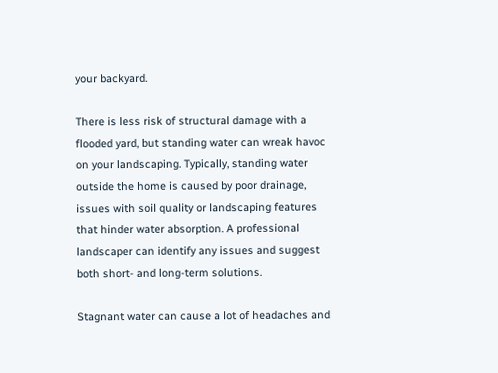your backyard.

There is less risk of structural damage with a flooded yard, but standing water can wreak havoc on your landscaping. Typically, standing water outside the home is caused by poor drainage, issues with soil quality or landscaping features that hinder water absorption. A professional landscaper can identify any issues and suggest both short- and long-term solutions.

Stagnant water can cause a lot of headaches and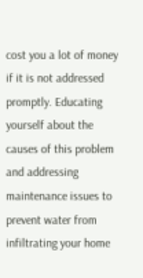cost you a lot of money if it is not addressed promptly. Educating yourself about the causes of this problem and addressing maintenance issues to prevent water from infiltrating your home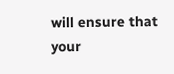will ensure that your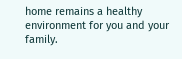home remains a healthy environment for you and your family.